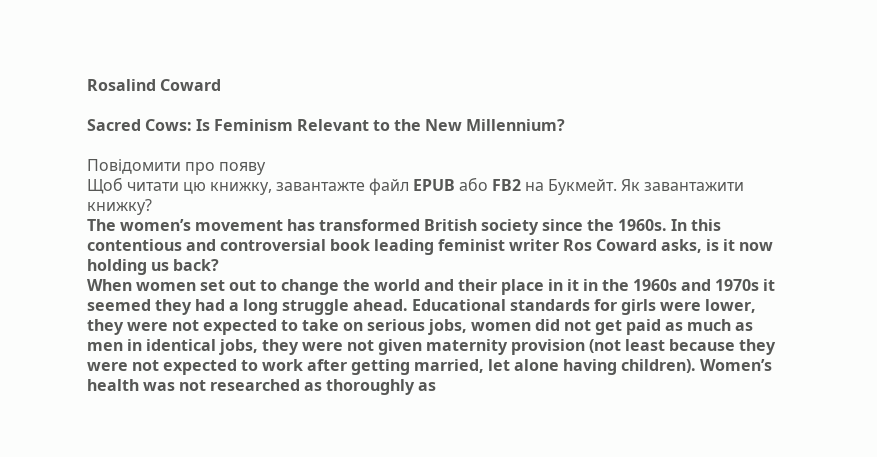Rosalind Coward

Sacred Cows: Is Feminism Relevant to the New Millennium?

Повідомити про появу
Щоб читати цю книжку, завантажте файл EPUB або FB2 на Букмейт. Як завантажити книжку?
The women’s movement has transformed British society since the 1960s. In this contentious and controversial book leading feminist writer Ros Coward asks, is it now holding us back?
When women set out to change the world and their place in it in the 1960s and 1970s it seemed they had a long struggle ahead. Educational standards for girls were lower, they were not expected to take on serious jobs, women did not get paid as much as men in identical jobs, they were not given maternity provision (not least because they were not expected to work after getting married, let alone having children). Women’s health was not researched as thoroughly as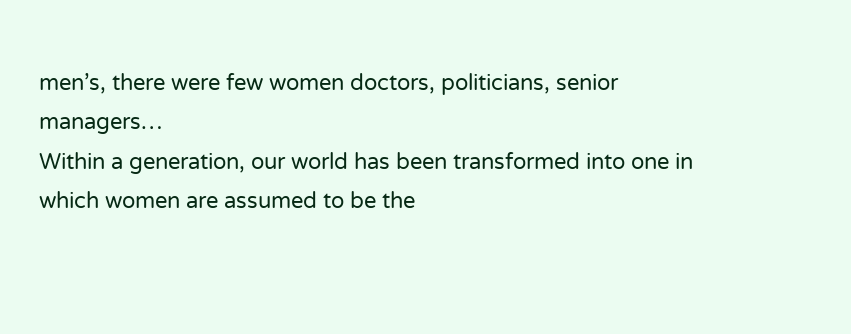men’s, there were few women doctors, politicians, senior managers…
Within a generation, our world has been transformed into one in which women are assumed to be the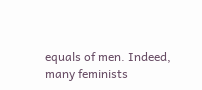equals of men. Indeed, many feminists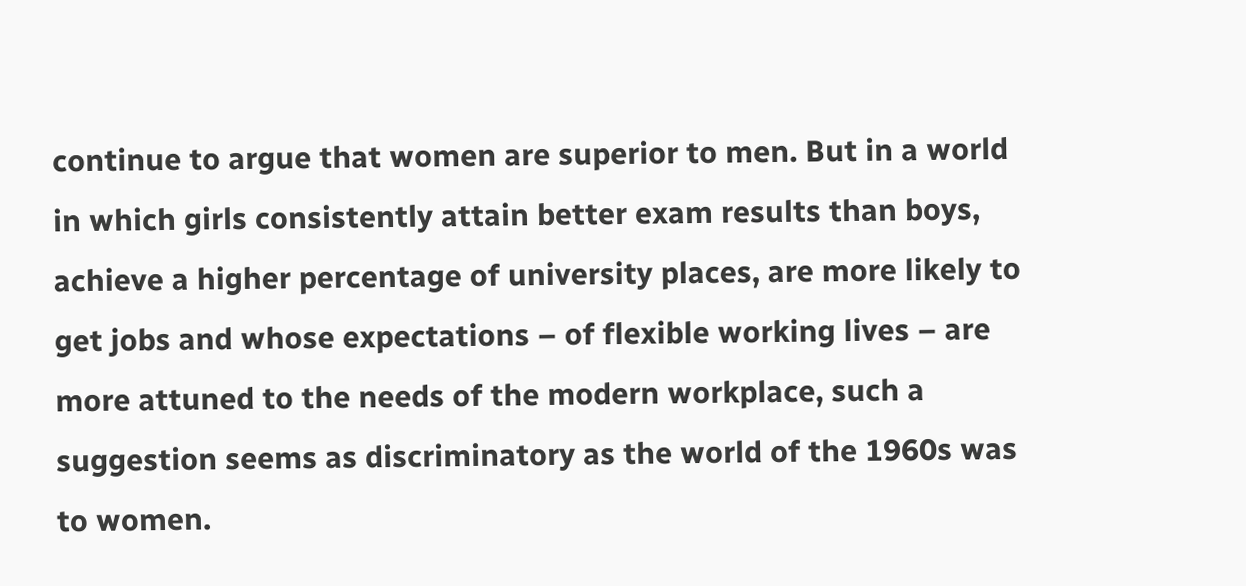continue to argue that women are superior to men. But in a world in which girls consistently attain better exam results than boys, achieve a higher percentage of university places, are more likely to get jobs and whose expectations – of flexible working lives – are more attuned to the needs of the modern workplace, such a suggestion seems as discriminatory as the world of the 1960s was to women.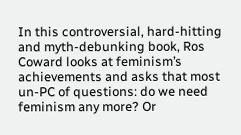In this controversial, hard-hitting and myth-debunking book, Ros Coward looks at feminism’s achievements and asks that most un-PC of questions: do we need feminism any more? Or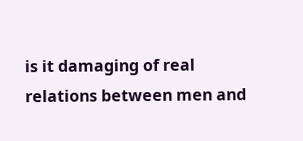is it damaging of real relations between men and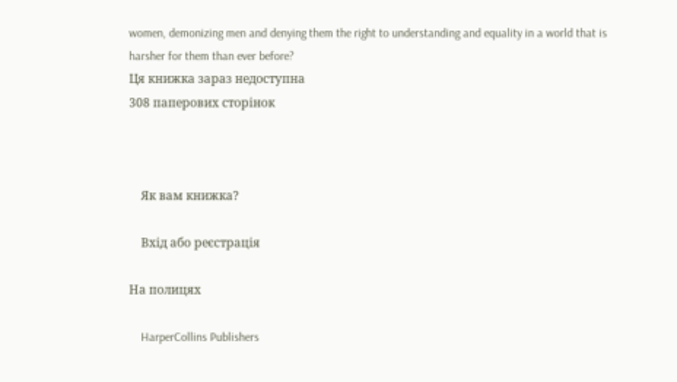women, demonizing men and denying them the right to understanding and equality in a world that is harsher for them than ever before?
Ця книжка зараз недоступна
308 паперових сторінок



    Як вам книжка?

    Вхід або реєстрація

На полицях

    HarperCollins Publishers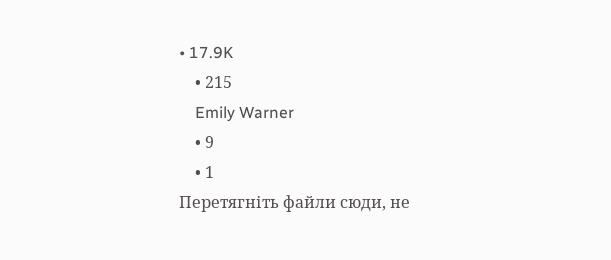• 17.9K
    • 215
    Emily Warner
    • 9
    • 1
Перетягніть файли сюди, не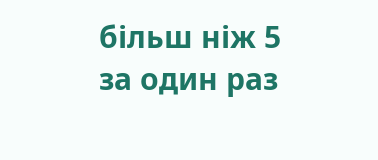більш ніж 5 за один раз